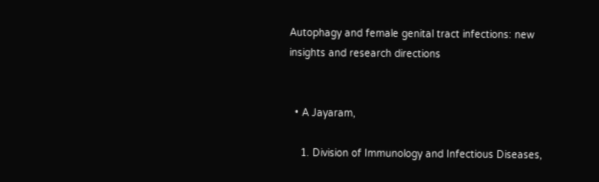Autophagy and female genital tract infections: new insights and research directions


  • A Jayaram,

    1. Division of Immunology and Infectious Diseases,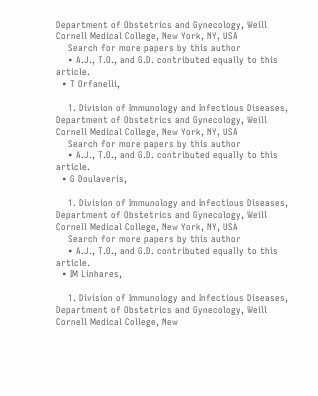Department of Obstetrics and Gynecology, Weill Cornell Medical College, New York, NY, USA
    Search for more papers by this author
    • A.J., T.O., and G.D. contributed equally to this article.
  • T Orfanelli,

    1. Division of Immunology and Infectious Diseases, Department of Obstetrics and Gynecology, Weill Cornell Medical College, New York, NY, USA
    Search for more papers by this author
    • A.J., T.O., and G.D. contributed equally to this article.
  • G Doulaveris,

    1. Division of Immunology and Infectious Diseases, Department of Obstetrics and Gynecology, Weill Cornell Medical College, New York, NY, USA
    Search for more papers by this author
    • A.J., T.O., and G.D. contributed equally to this article.
  • IM Linhares,

    1. Division of Immunology and Infectious Diseases, Department of Obstetrics and Gynecology, Weill Cornell Medical College, New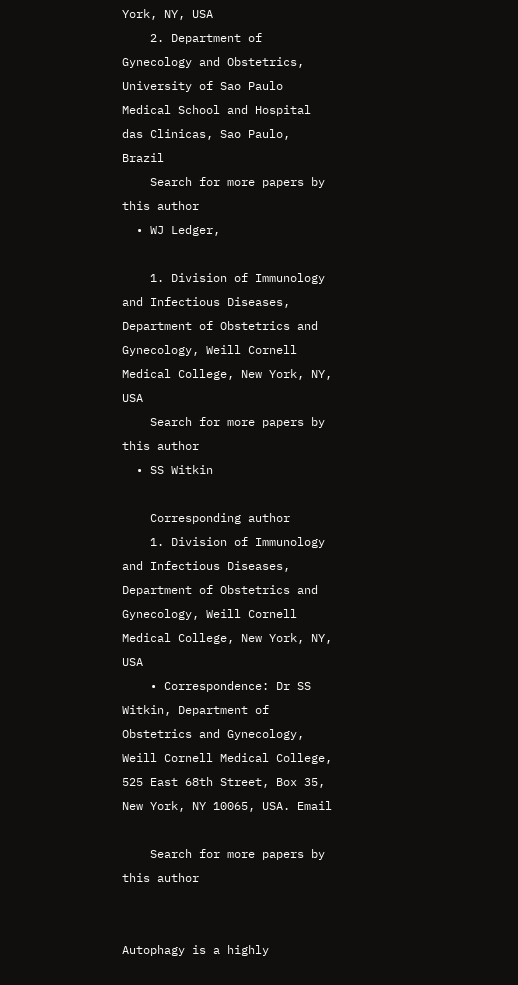York, NY, USA
    2. Department of Gynecology and Obstetrics, University of Sao Paulo Medical School and Hospital das Clinicas, Sao Paulo, Brazil
    Search for more papers by this author
  • WJ Ledger,

    1. Division of Immunology and Infectious Diseases, Department of Obstetrics and Gynecology, Weill Cornell Medical College, New York, NY, USA
    Search for more papers by this author
  • SS Witkin

    Corresponding author
    1. Division of Immunology and Infectious Diseases, Department of Obstetrics and Gynecology, Weill Cornell Medical College, New York, NY, USA
    • Correspondence: Dr SS Witkin, Department of Obstetrics and Gynecology, Weill Cornell Medical College, 525 East 68th Street, Box 35, New York, NY 10065, USA. Email

    Search for more papers by this author


Autophagy is a highly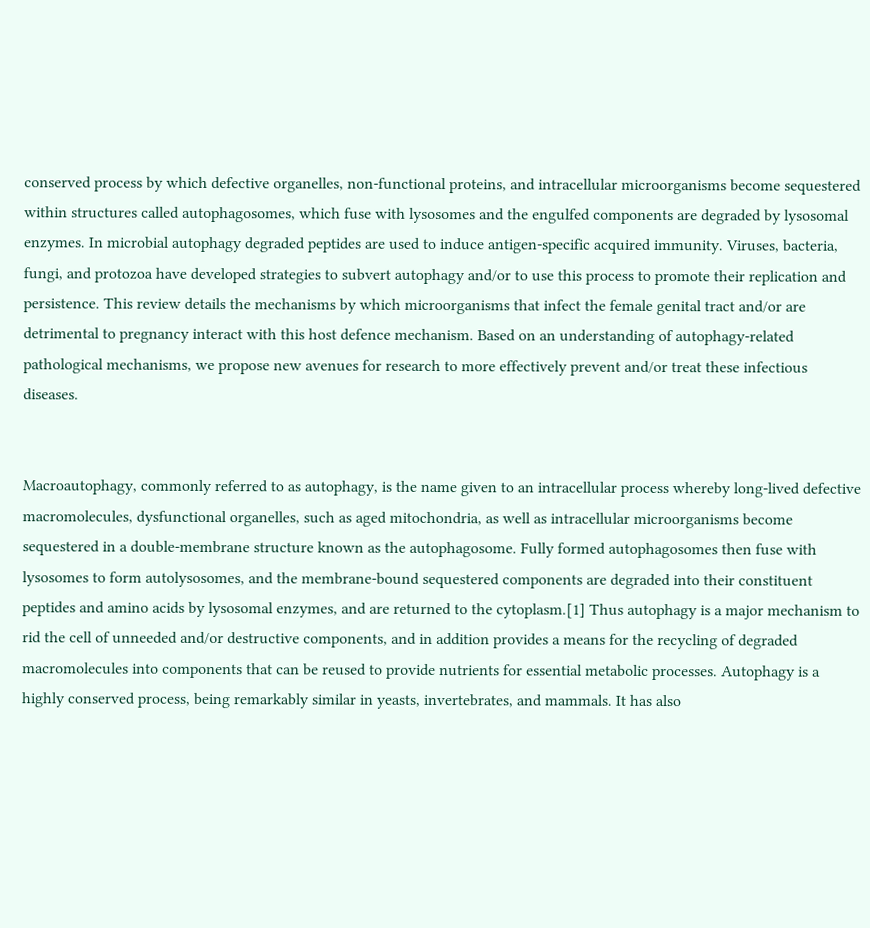conserved process by which defective organelles, non-functional proteins, and intracellular microorganisms become sequestered within structures called autophagosomes, which fuse with lysosomes and the engulfed components are degraded by lysosomal enzymes. In microbial autophagy degraded peptides are used to induce antigen-specific acquired immunity. Viruses, bacteria, fungi, and protozoa have developed strategies to subvert autophagy and/or to use this process to promote their replication and persistence. This review details the mechanisms by which microorganisms that infect the female genital tract and/or are detrimental to pregnancy interact with this host defence mechanism. Based on an understanding of autophagy-related pathological mechanisms, we propose new avenues for research to more effectively prevent and/or treat these infectious diseases.


Macroautophagy, commonly referred to as autophagy, is the name given to an intracellular process whereby long-lived defective macromolecules, dysfunctional organelles, such as aged mitochondria, as well as intracellular microorganisms become sequestered in a double-membrane structure known as the autophagosome. Fully formed autophagosomes then fuse with lysosomes to form autolysosomes, and the membrane-bound sequestered components are degraded into their constituent peptides and amino acids by lysosomal enzymes, and are returned to the cytoplasm.[1] Thus autophagy is a major mechanism to rid the cell of unneeded and/or destructive components, and in addition provides a means for the recycling of degraded macromolecules into components that can be reused to provide nutrients for essential metabolic processes. Autophagy is a highly conserved process, being remarkably similar in yeasts, invertebrates, and mammals. It has also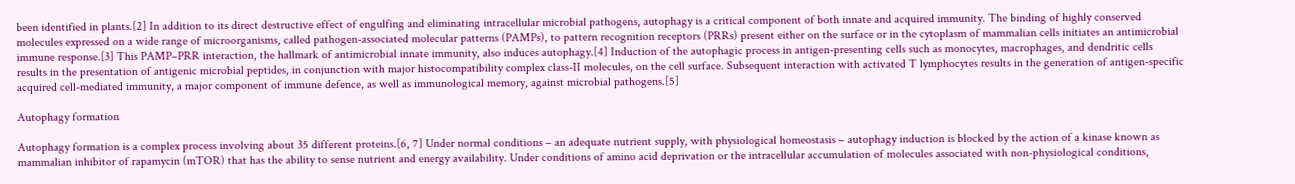been identified in plants.[2] In addition to its direct destructive effect of engulfing and eliminating intracellular microbial pathogens, autophagy is a critical component of both innate and acquired immunity. The binding of highly conserved molecules expressed on a wide range of microorganisms, called pathogen-associated molecular patterns (PAMPs), to pattern recognition receptors (PRRs) present either on the surface or in the cytoplasm of mammalian cells initiates an antimicrobial immune response.[3] This PAMP–PRR interaction, the hallmark of antimicrobial innate immunity, also induces autophagy.[4] Induction of the autophagic process in antigen-presenting cells such as monocytes, macrophages, and dendritic cells results in the presentation of antigenic microbial peptides, in conjunction with major histocompatibility complex class-II molecules, on the cell surface. Subsequent interaction with activated T lymphocytes results in the generation of antigen-specific acquired cell-mediated immunity, a major component of immune defence, as well as immunological memory, against microbial pathogens.[5]

Autophagy formation

Autophagy formation is a complex process involving about 35 different proteins.[6, 7] Under normal conditions – an adequate nutrient supply, with physiological homeostasis – autophagy induction is blocked by the action of a kinase known as mammalian inhibitor of rapamycin (mTOR) that has the ability to sense nutrient and energy availability. Under conditions of amino acid deprivation or the intracellular accumulation of molecules associated with non-physiological conditions,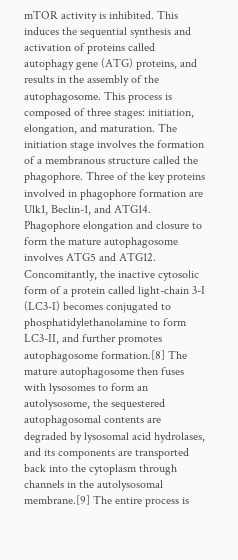mTOR activity is inhibited. This induces the sequential synthesis and activation of proteins called autophagy gene (ATG) proteins, and results in the assembly of the autophagosome. This process is composed of three stages: initiation, elongation, and maturation. The initiation stage involves the formation of a membranous structure called the phagophore. Three of the key proteins involved in phagophore formation are Ulk1, Beclin-1, and ATG14. Phagophore elongation and closure to form the mature autophagosome involves ATG5 and ATG12. Concomitantly, the inactive cytosolic form of a protein called light-chain 3-I (LC3-I) becomes conjugated to phosphatidylethanolamine to form LC3-II, and further promotes autophagosome formation.[8] The mature autophagosome then fuses with lysosomes to form an autolysosome, the sequestered autophagosomal contents are degraded by lysosomal acid hydrolases, and its components are transported back into the cytoplasm through channels in the autolysosomal membrane.[9] The entire process is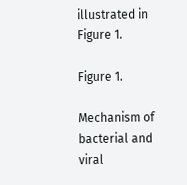illustrated in Figure 1.

Figure 1.

Mechanism of bacterial and viral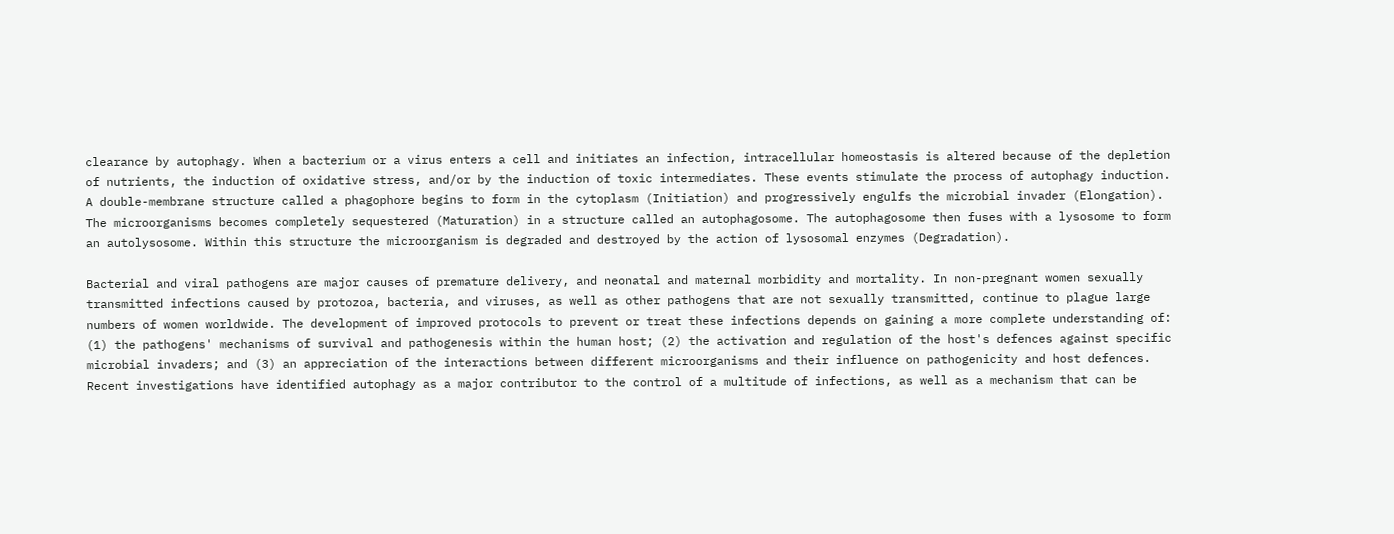clearance by autophagy. When a bacterium or a virus enters a cell and initiates an infection, intracellular homeostasis is altered because of the depletion of nutrients, the induction of oxidative stress, and/or by the induction of toxic intermediates. These events stimulate the process of autophagy induction. A double-membrane structure called a phagophore begins to form in the cytoplasm (Initiation) and progressively engulfs the microbial invader (Elongation). The microorganisms becomes completely sequestered (Maturation) in a structure called an autophagosome. The autophagosome then fuses with a lysosome to form an autolysosome. Within this structure the microorganism is degraded and destroyed by the action of lysosomal enzymes (Degradation).

Bacterial and viral pathogens are major causes of premature delivery, and neonatal and maternal morbidity and mortality. In non-pregnant women sexually transmitted infections caused by protozoa, bacteria, and viruses, as well as other pathogens that are not sexually transmitted, continue to plague large numbers of women worldwide. The development of improved protocols to prevent or treat these infections depends on gaining a more complete understanding of: (1) the pathogens' mechanisms of survival and pathogenesis within the human host; (2) the activation and regulation of the host's defences against specific microbial invaders; and (3) an appreciation of the interactions between different microorganisms and their influence on pathogenicity and host defences. Recent investigations have identified autophagy as a major contributor to the control of a multitude of infections, as well as a mechanism that can be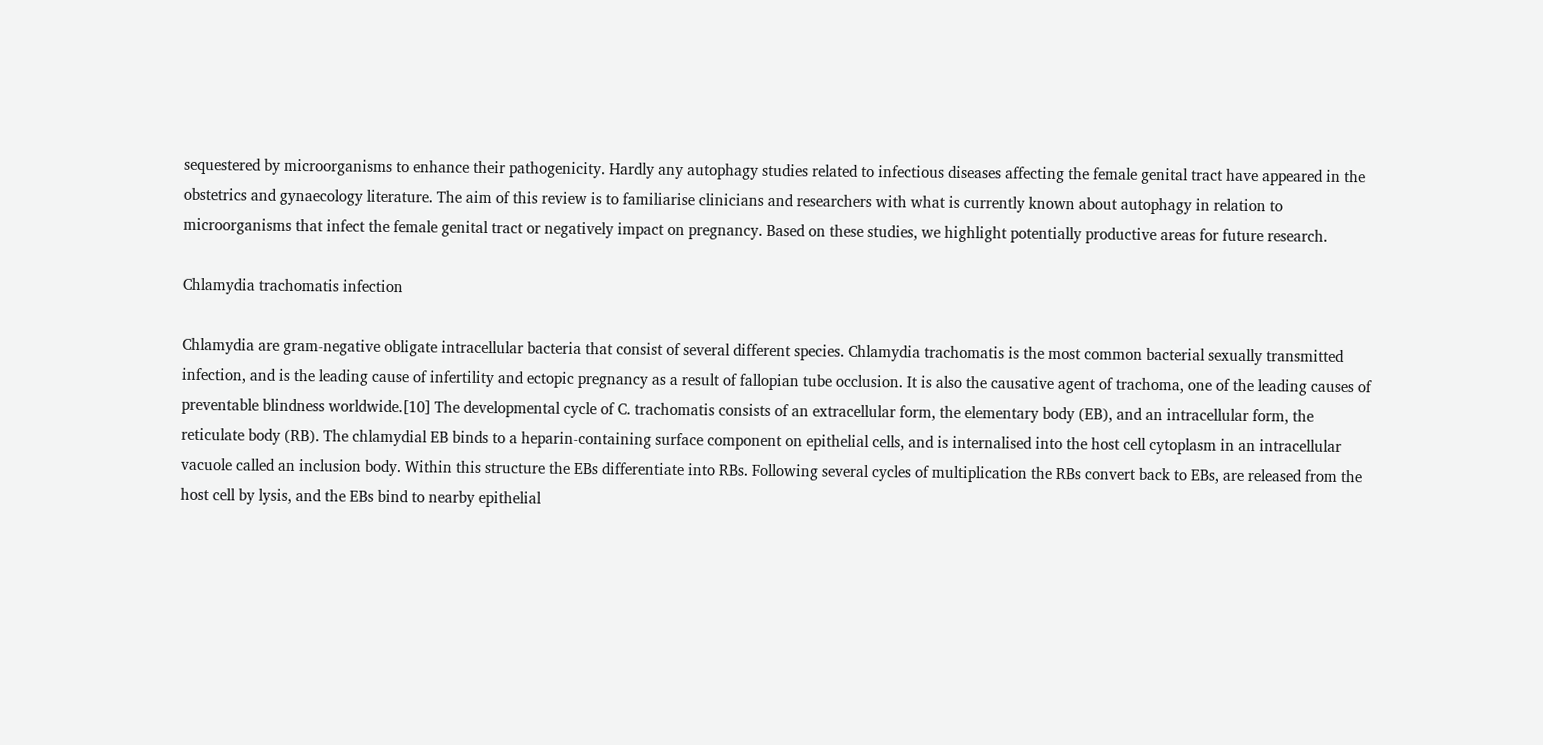sequestered by microorganisms to enhance their pathogenicity. Hardly any autophagy studies related to infectious diseases affecting the female genital tract have appeared in the obstetrics and gynaecology literature. The aim of this review is to familiarise clinicians and researchers with what is currently known about autophagy in relation to microorganisms that infect the female genital tract or negatively impact on pregnancy. Based on these studies, we highlight potentially productive areas for future research.

Chlamydia trachomatis infection

Chlamydia are gram-negative obligate intracellular bacteria that consist of several different species. Chlamydia trachomatis is the most common bacterial sexually transmitted infection, and is the leading cause of infertility and ectopic pregnancy as a result of fallopian tube occlusion. It is also the causative agent of trachoma, one of the leading causes of preventable blindness worldwide.[10] The developmental cycle of C. trachomatis consists of an extracellular form, the elementary body (EB), and an intracellular form, the reticulate body (RB). The chlamydial EB binds to a heparin-containing surface component on epithelial cells, and is internalised into the host cell cytoplasm in an intracellular vacuole called an inclusion body. Within this structure the EBs differentiate into RBs. Following several cycles of multiplication the RBs convert back to EBs, are released from the host cell by lysis, and the EBs bind to nearby epithelial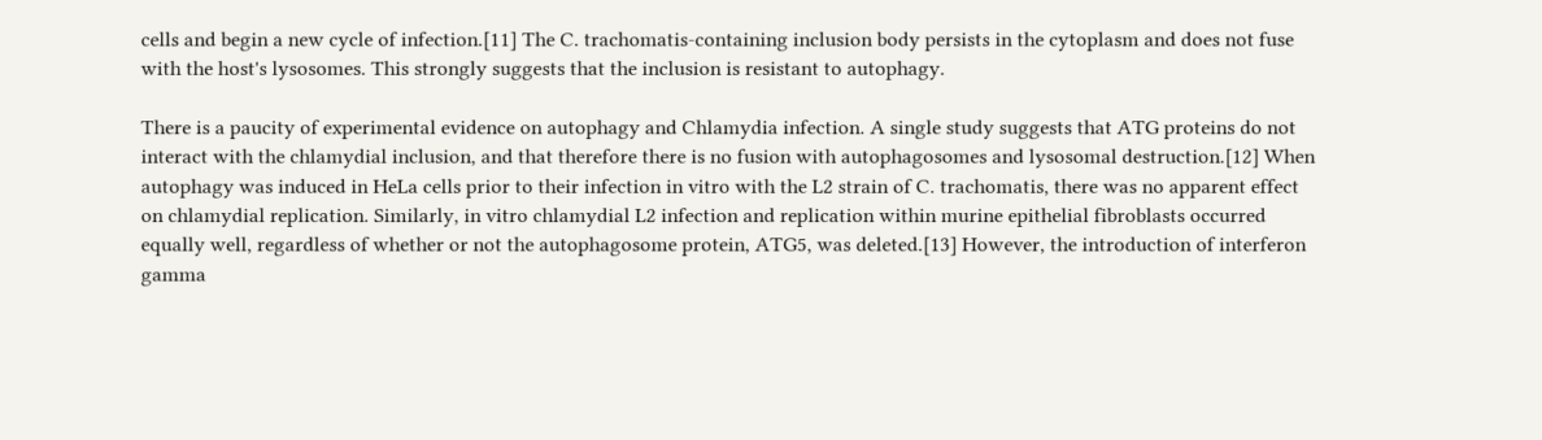cells and begin a new cycle of infection.[11] The C. trachomatis-containing inclusion body persists in the cytoplasm and does not fuse with the host's lysosomes. This strongly suggests that the inclusion is resistant to autophagy.

There is a paucity of experimental evidence on autophagy and Chlamydia infection. A single study suggests that ATG proteins do not interact with the chlamydial inclusion, and that therefore there is no fusion with autophagosomes and lysosomal destruction.[12] When autophagy was induced in HeLa cells prior to their infection in vitro with the L2 strain of C. trachomatis, there was no apparent effect on chlamydial replication. Similarly, in vitro chlamydial L2 infection and replication within murine epithelial fibroblasts occurred equally well, regardless of whether or not the autophagosome protein, ATG5, was deleted.[13] However, the introduction of interferon gamma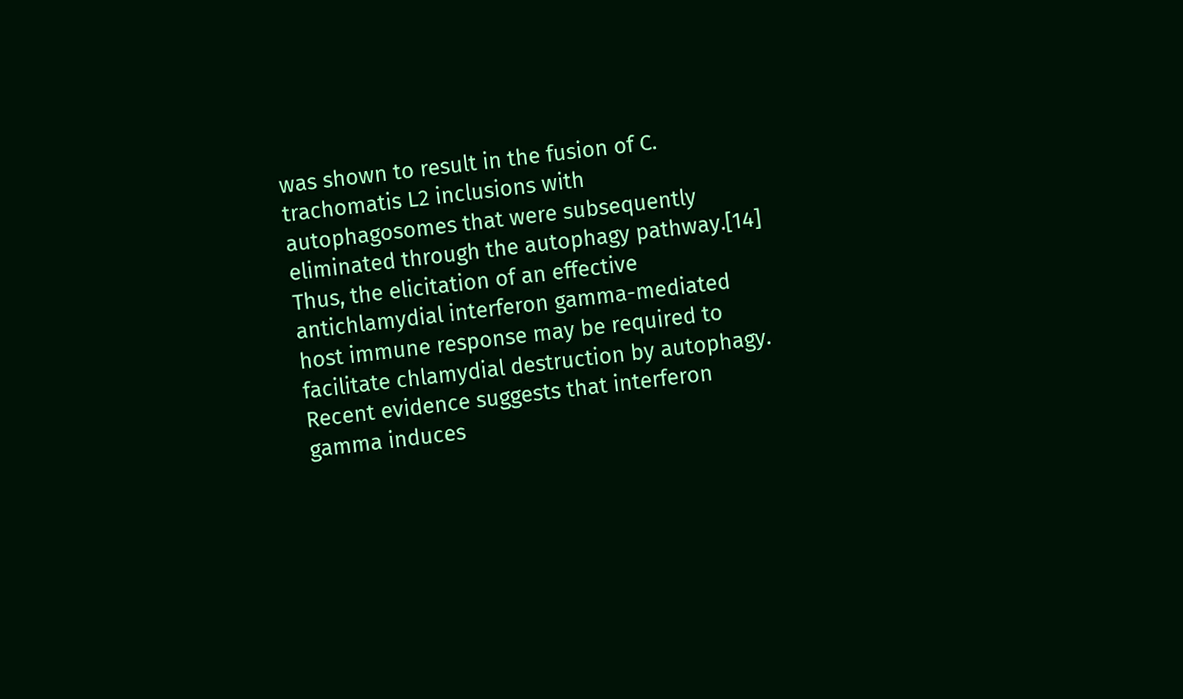was shown to result in the fusion of C. trachomatis L2 inclusions with autophagosomes that were subsequently eliminated through the autophagy pathway.[14] Thus, the elicitation of an effective antichlamydial interferon gamma-mediated host immune response may be required to facilitate chlamydial destruction by autophagy. Recent evidence suggests that interferon gamma induces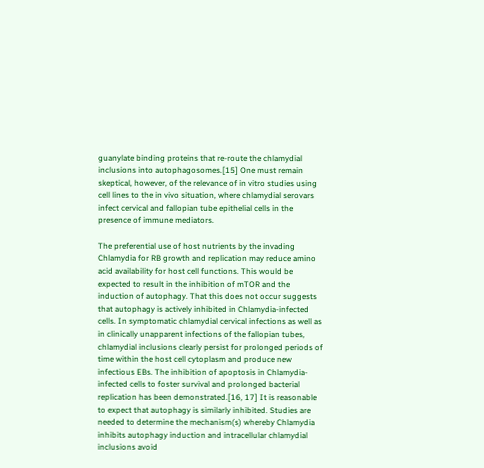guanylate binding proteins that re-route the chlamydial inclusions into autophagosomes.[15] One must remain skeptical, however, of the relevance of in vitro studies using cell lines to the in vivo situation, where chlamydial serovars infect cervical and fallopian tube epithelial cells in the presence of immune mediators.

The preferential use of host nutrients by the invading Chlamydia for RB growth and replication may reduce amino acid availability for host cell functions. This would be expected to result in the inhibition of mTOR and the induction of autophagy. That this does not occur suggests that autophagy is actively inhibited in Chlamydia-infected cells. In symptomatic chlamydial cervical infections as well as in clinically unapparent infections of the fallopian tubes, chlamydial inclusions clearly persist for prolonged periods of time within the host cell cytoplasm and produce new infectious EBs. The inhibition of apoptosis in Chlamydia-infected cells to foster survival and prolonged bacterial replication has been demonstrated.[16, 17] It is reasonable to expect that autophagy is similarly inhibited. Studies are needed to determine the mechanism(s) whereby Chlamydia inhibits autophagy induction and intracellular chlamydial inclusions avoid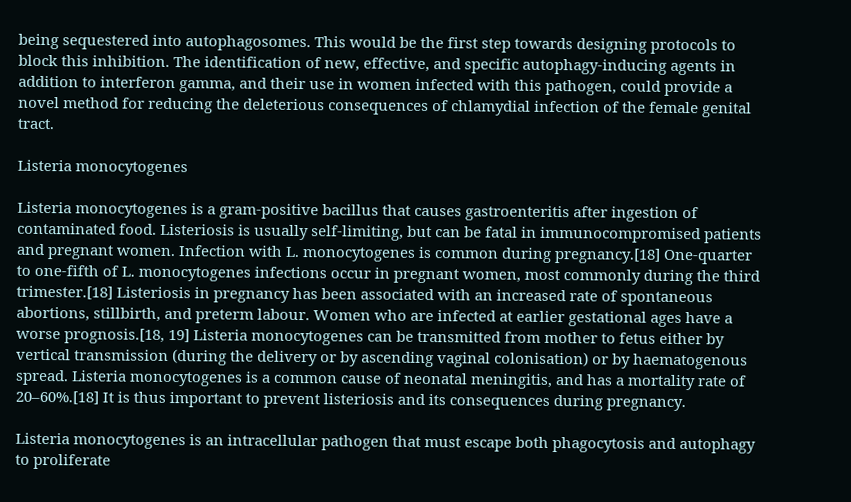being sequestered into autophagosomes. This would be the first step towards designing protocols to block this inhibition. The identification of new, effective, and specific autophagy-inducing agents in addition to interferon gamma, and their use in women infected with this pathogen, could provide a novel method for reducing the deleterious consequences of chlamydial infection of the female genital tract.

Listeria monocytogenes

Listeria monocytogenes is a gram-positive bacillus that causes gastroenteritis after ingestion of contaminated food. Listeriosis is usually self-limiting, but can be fatal in immunocompromised patients and pregnant women. Infection with L. monocytogenes is common during pregnancy.[18] One-quarter to one-fifth of L. monocytogenes infections occur in pregnant women, most commonly during the third trimester.[18] Listeriosis in pregnancy has been associated with an increased rate of spontaneous abortions, stillbirth, and preterm labour. Women who are infected at earlier gestational ages have a worse prognosis.[18, 19] Listeria monocytogenes can be transmitted from mother to fetus either by vertical transmission (during the delivery or by ascending vaginal colonisation) or by haematogenous spread. Listeria monocytogenes is a common cause of neonatal meningitis, and has a mortality rate of 20–60%.[18] It is thus important to prevent listeriosis and its consequences during pregnancy.

Listeria monocytogenes is an intracellular pathogen that must escape both phagocytosis and autophagy to proliferate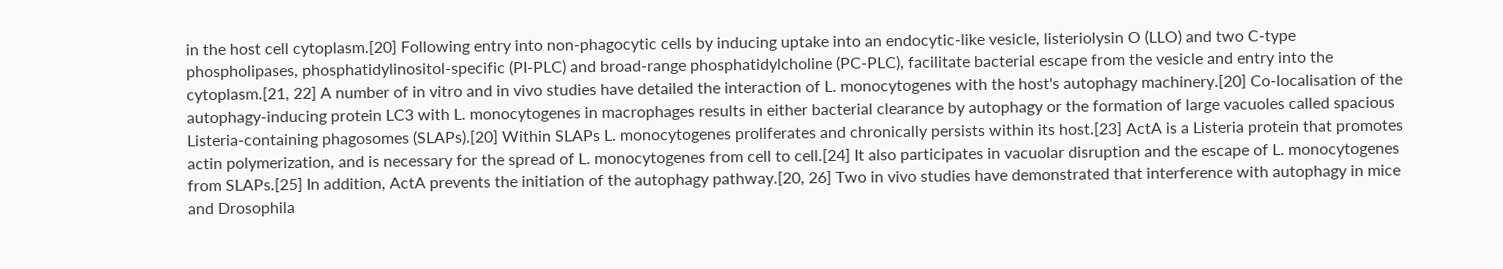in the host cell cytoplasm.[20] Following entry into non-phagocytic cells by inducing uptake into an endocytic-like vesicle, listeriolysin O (LLO) and two C-type phospholipases, phosphatidylinositol-specific (PI-PLC) and broad-range phosphatidylcholine (PC-PLC), facilitate bacterial escape from the vesicle and entry into the cytoplasm.[21, 22] A number of in vitro and in vivo studies have detailed the interaction of L. monocytogenes with the host's autophagy machinery.[20] Co-localisation of the autophagy-inducing protein LC3 with L. monocytogenes in macrophages results in either bacterial clearance by autophagy or the formation of large vacuoles called spacious Listeria-containing phagosomes (SLAPs).[20] Within SLAPs L. monocytogenes proliferates and chronically persists within its host.[23] ActA is a Listeria protein that promotes actin polymerization, and is necessary for the spread of L. monocytogenes from cell to cell.[24] It also participates in vacuolar disruption and the escape of L. monocytogenes from SLAPs.[25] In addition, ActA prevents the initiation of the autophagy pathway.[20, 26] Two in vivo studies have demonstrated that interference with autophagy in mice and Drosophila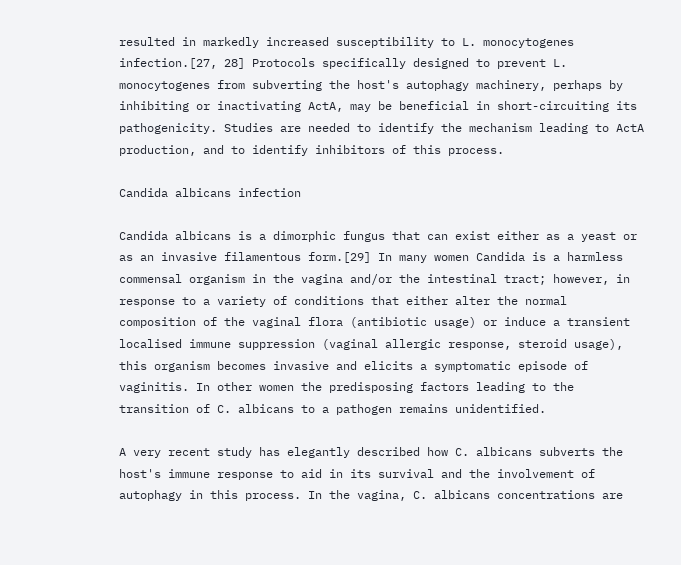resulted in markedly increased susceptibility to L. monocytogenes infection.[27, 28] Protocols specifically designed to prevent L. monocytogenes from subverting the host's autophagy machinery, perhaps by inhibiting or inactivating ActA, may be beneficial in short-circuiting its pathogenicity. Studies are needed to identify the mechanism leading to ActA production, and to identify inhibitors of this process.

Candida albicans infection

Candida albicans is a dimorphic fungus that can exist either as a yeast or as an invasive filamentous form.[29] In many women Candida is a harmless commensal organism in the vagina and/or the intestinal tract; however, in response to a variety of conditions that either alter the normal composition of the vaginal flora (antibiotic usage) or induce a transient localised immune suppression (vaginal allergic response, steroid usage), this organism becomes invasive and elicits a symptomatic episode of vaginitis. In other women the predisposing factors leading to the transition of C. albicans to a pathogen remains unidentified.

A very recent study has elegantly described how C. albicans subverts the host's immune response to aid in its survival and the involvement of autophagy in this process. In the vagina, C. albicans concentrations are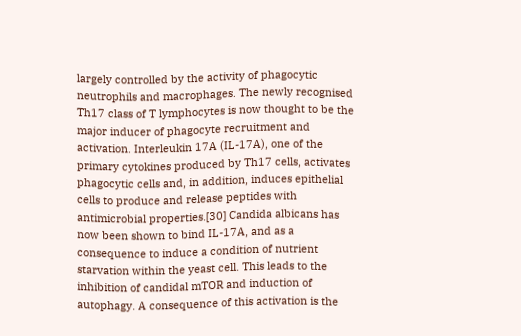largely controlled by the activity of phagocytic neutrophils and macrophages. The newly recognised Th17 class of T lymphocytes is now thought to be the major inducer of phagocyte recruitment and activation. Interleukin 17A (IL-17A), one of the primary cytokines produced by Th17 cells, activates phagocytic cells and, in addition, induces epithelial cells to produce and release peptides with antimicrobial properties.[30] Candida albicans has now been shown to bind IL-17A, and as a consequence to induce a condition of nutrient starvation within the yeast cell. This leads to the inhibition of candidal mTOR and induction of autophagy. A consequence of this activation is the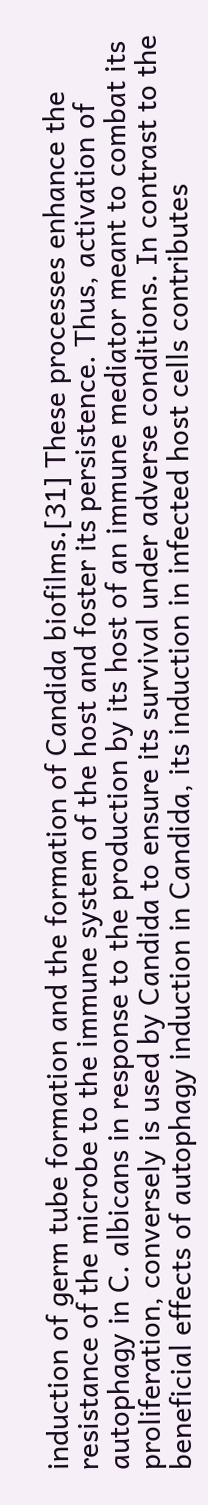induction of germ tube formation and the formation of Candida biofilms.[31] These processes enhance the resistance of the microbe to the immune system of the host and foster its persistence. Thus, activation of autophagy in C. albicans in response to the production by its host of an immune mediator meant to combat its proliferation, conversely is used by Candida to ensure its survival under adverse conditions. In contrast to the beneficial effects of autophagy induction in Candida, its induction in infected host cells contributes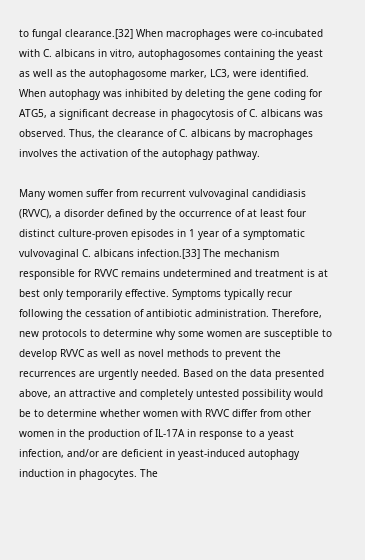to fungal clearance.[32] When macrophages were co-incubated with C. albicans in vitro, autophagosomes containing the yeast as well as the autophagosome marker, LC3, were identified. When autophagy was inhibited by deleting the gene coding for ATG5, a significant decrease in phagocytosis of C. albicans was observed. Thus, the clearance of C. albicans by macrophages involves the activation of the autophagy pathway.

Many women suffer from recurrent vulvovaginal candidiasis (RVVC), a disorder defined by the occurrence of at least four distinct culture-proven episodes in 1 year of a symptomatic vulvovaginal C. albicans infection.[33] The mechanism responsible for RVVC remains undetermined and treatment is at best only temporarily effective. Symptoms typically recur following the cessation of antibiotic administration. Therefore, new protocols to determine why some women are susceptible to develop RVVC as well as novel methods to prevent the recurrences are urgently needed. Based on the data presented above, an attractive and completely untested possibility would be to determine whether women with RVVC differ from other women in the production of IL-17A in response to a yeast infection, and/or are deficient in yeast-induced autophagy induction in phagocytes. The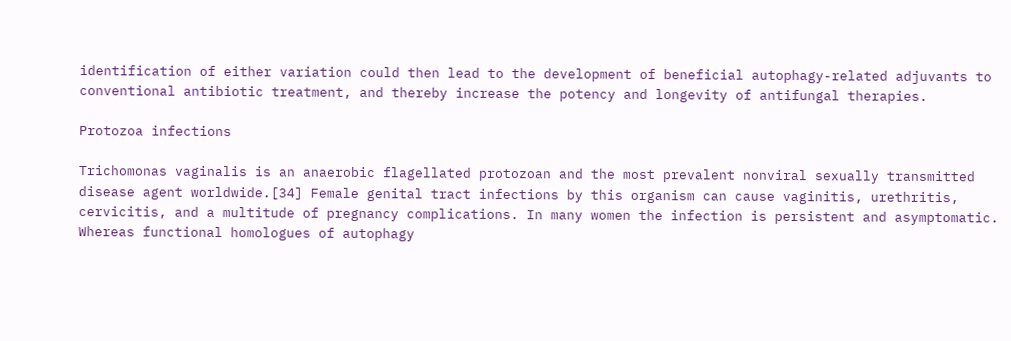identification of either variation could then lead to the development of beneficial autophagy-related adjuvants to conventional antibiotic treatment, and thereby increase the potency and longevity of antifungal therapies.

Protozoa infections

Trichomonas vaginalis is an anaerobic flagellated protozoan and the most prevalent nonviral sexually transmitted disease agent worldwide.[34] Female genital tract infections by this organism can cause vaginitis, urethritis, cervicitis, and a multitude of pregnancy complications. In many women the infection is persistent and asymptomatic. Whereas functional homologues of autophagy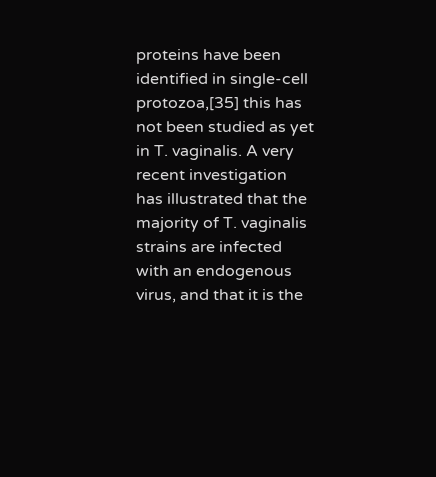proteins have been identified in single-cell protozoa,[35] this has not been studied as yet in T. vaginalis. A very recent investigation has illustrated that the majority of T. vaginalis strains are infected with an endogenous virus, and that it is the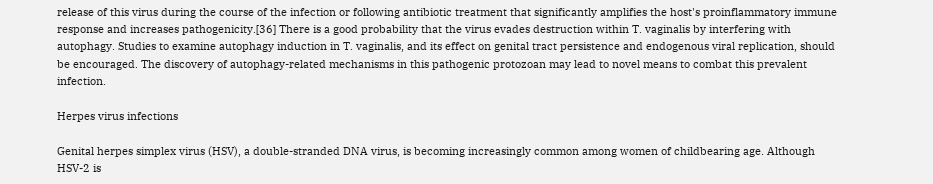release of this virus during the course of the infection or following antibiotic treatment that significantly amplifies the host's proinflammatory immune response and increases pathogenicity.[36] There is a good probability that the virus evades destruction within T. vaginalis by interfering with autophagy. Studies to examine autophagy induction in T. vaginalis, and its effect on genital tract persistence and endogenous viral replication, should be encouraged. The discovery of autophagy-related mechanisms in this pathogenic protozoan may lead to novel means to combat this prevalent infection.

Herpes virus infections

Genital herpes simplex virus (HSV), a double-stranded DNA virus, is becoming increasingly common among women of childbearing age. Although HSV-2 is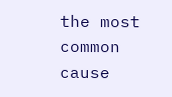the most common cause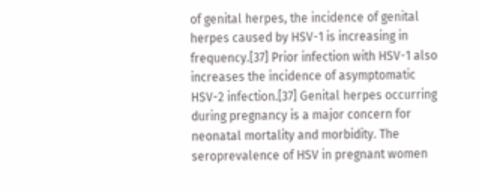of genital herpes, the incidence of genital herpes caused by HSV-1 is increasing in frequency.[37] Prior infection with HSV-1 also increases the incidence of asymptomatic HSV-2 infection.[37] Genital herpes occurring during pregnancy is a major concern for neonatal mortality and morbidity. The seroprevalence of HSV in pregnant women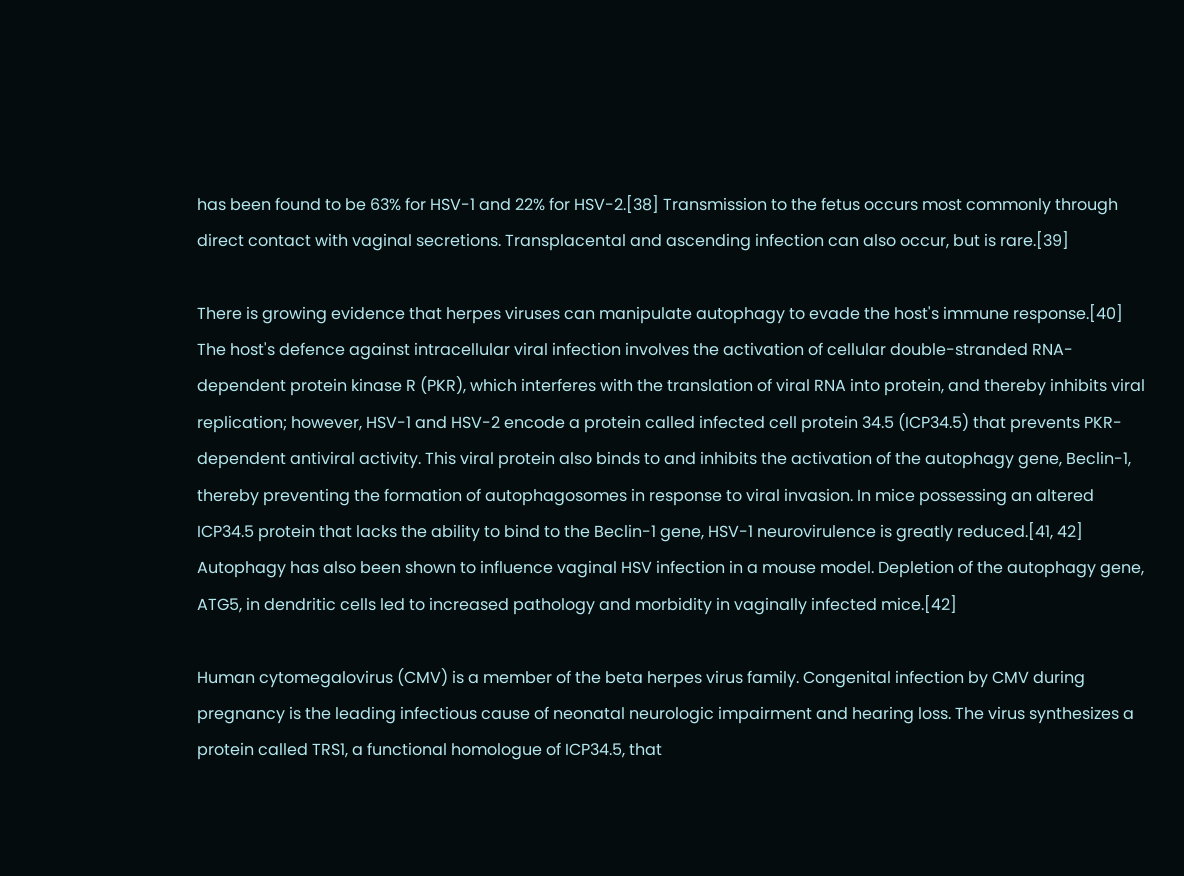has been found to be 63% for HSV-1 and 22% for HSV-2.[38] Transmission to the fetus occurs most commonly through direct contact with vaginal secretions. Transplacental and ascending infection can also occur, but is rare.[39]

There is growing evidence that herpes viruses can manipulate autophagy to evade the host's immune response.[40] The host's defence against intracellular viral infection involves the activation of cellular double-stranded RNA-dependent protein kinase R (PKR), which interferes with the translation of viral RNA into protein, and thereby inhibits viral replication; however, HSV-1 and HSV-2 encode a protein called infected cell protein 34.5 (ICP34.5) that prevents PKR-dependent antiviral activity. This viral protein also binds to and inhibits the activation of the autophagy gene, Beclin-1, thereby preventing the formation of autophagosomes in response to viral invasion. In mice possessing an altered ICP34.5 protein that lacks the ability to bind to the Beclin-1 gene, HSV-1 neurovirulence is greatly reduced.[41, 42] Autophagy has also been shown to influence vaginal HSV infection in a mouse model. Depletion of the autophagy gene, ATG5, in dendritic cells led to increased pathology and morbidity in vaginally infected mice.[42]

Human cytomegalovirus (CMV) is a member of the beta herpes virus family. Congenital infection by CMV during pregnancy is the leading infectious cause of neonatal neurologic impairment and hearing loss. The virus synthesizes a protein called TRS1, a functional homologue of ICP34.5, that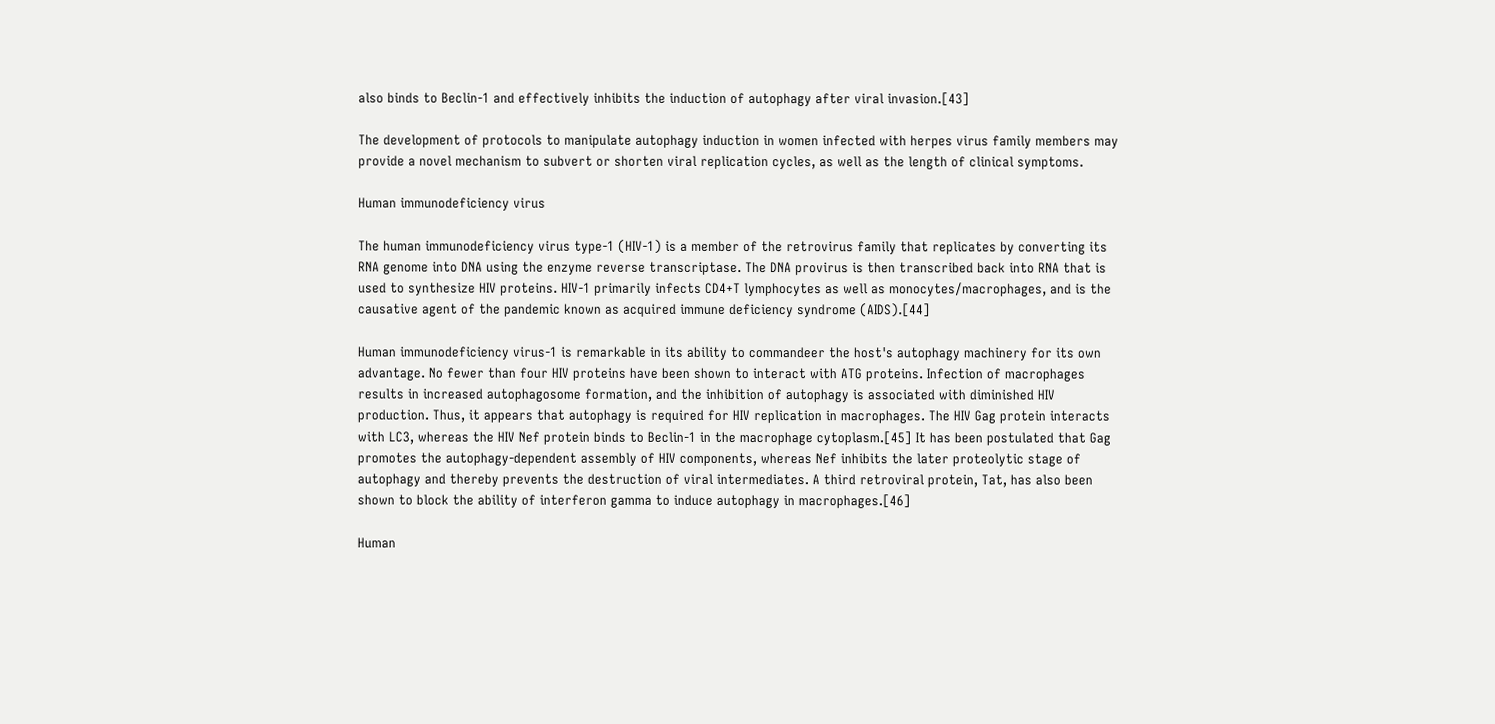also binds to Beclin-1 and effectively inhibits the induction of autophagy after viral invasion.[43]

The development of protocols to manipulate autophagy induction in women infected with herpes virus family members may provide a novel mechanism to subvert or shorten viral replication cycles, as well as the length of clinical symptoms.

Human immunodeficiency virus

The human immunodeficiency virus type-1 (HIV-1) is a member of the retrovirus family that replicates by converting its RNA genome into DNA using the enzyme reverse transcriptase. The DNA provirus is then transcribed back into RNA that is used to synthesize HIV proteins. HIV-1 primarily infects CD4+T lymphocytes as well as monocytes/macrophages, and is the causative agent of the pandemic known as acquired immune deficiency syndrome (AIDS).[44]

Human immunodeficiency virus-1 is remarkable in its ability to commandeer the host's autophagy machinery for its own advantage. No fewer than four HIV proteins have been shown to interact with ATG proteins. Infection of macrophages results in increased autophagosome formation, and the inhibition of autophagy is associated with diminished HIV production. Thus, it appears that autophagy is required for HIV replication in macrophages. The HIV Gag protein interacts with LC3, whereas the HIV Nef protein binds to Beclin-1 in the macrophage cytoplasm.[45] It has been postulated that Gag promotes the autophagy-dependent assembly of HIV components, whereas Nef inhibits the later proteolytic stage of autophagy and thereby prevents the destruction of viral intermediates. A third retroviral protein, Tat, has also been shown to block the ability of interferon gamma to induce autophagy in macrophages.[46]

Human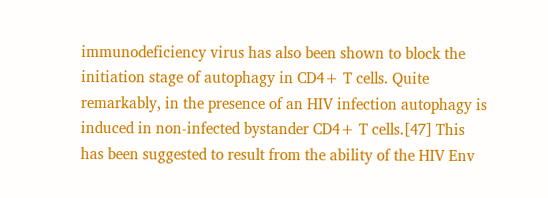immunodeficiency virus has also been shown to block the initiation stage of autophagy in CD4+ T cells. Quite remarkably, in the presence of an HIV infection autophagy is induced in non-infected bystander CD4+ T cells.[47] This has been suggested to result from the ability of the HIV Env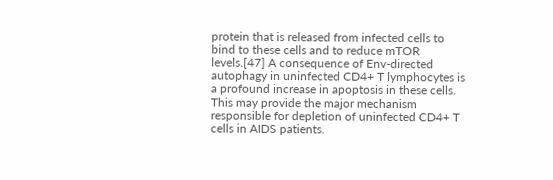protein that is released from infected cells to bind to these cells and to reduce mTOR levels.[47] A consequence of Env-directed autophagy in uninfected CD4+ T lymphocytes is a profound increase in apoptosis in these cells. This may provide the major mechanism responsible for depletion of uninfected CD4+ T cells in AIDS patients.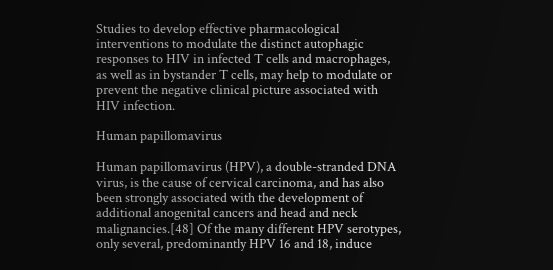Studies to develop effective pharmacological interventions to modulate the distinct autophagic responses to HIV in infected T cells and macrophages, as well as in bystander T cells, may help to modulate or prevent the negative clinical picture associated with HIV infection.

Human papillomavirus

Human papillomavirus (HPV), a double-stranded DNA virus, is the cause of cervical carcinoma, and has also been strongly associated with the development of additional anogenital cancers and head and neck malignancies.[48] Of the many different HPV serotypes, only several, predominantly HPV 16 and 18, induce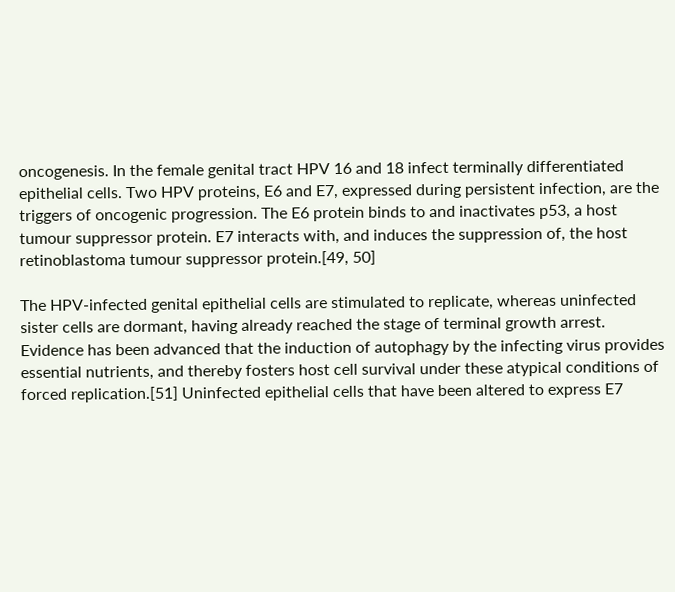oncogenesis. In the female genital tract HPV 16 and 18 infect terminally differentiated epithelial cells. Two HPV proteins, E6 and E7, expressed during persistent infection, are the triggers of oncogenic progression. The E6 protein binds to and inactivates p53, a host tumour suppressor protein. E7 interacts with, and induces the suppression of, the host retinoblastoma tumour suppressor protein.[49, 50]

The HPV-infected genital epithelial cells are stimulated to replicate, whereas uninfected sister cells are dormant, having already reached the stage of terminal growth arrest. Evidence has been advanced that the induction of autophagy by the infecting virus provides essential nutrients, and thereby fosters host cell survival under these atypical conditions of forced replication.[51] Uninfected epithelial cells that have been altered to express E7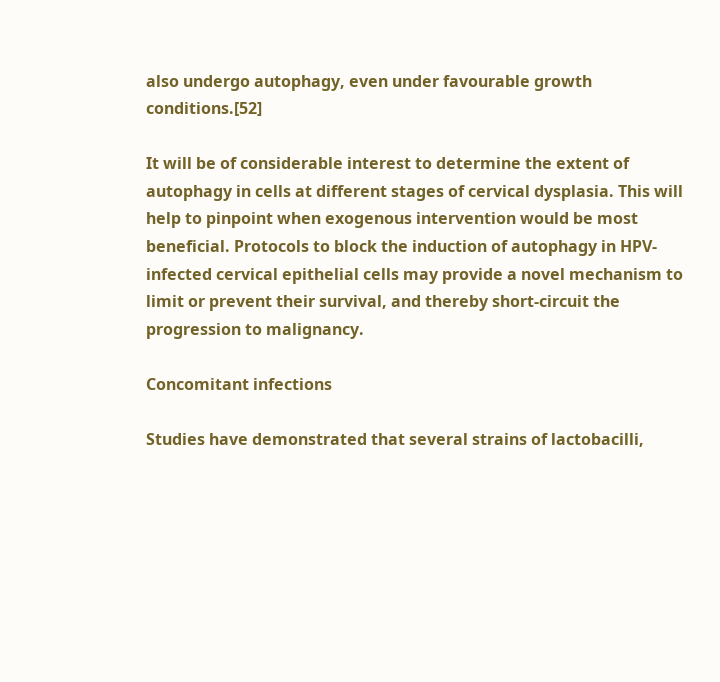also undergo autophagy, even under favourable growth conditions.[52]

It will be of considerable interest to determine the extent of autophagy in cells at different stages of cervical dysplasia. This will help to pinpoint when exogenous intervention would be most beneficial. Protocols to block the induction of autophagy in HPV-infected cervical epithelial cells may provide a novel mechanism to limit or prevent their survival, and thereby short-circuit the progression to malignancy.

Concomitant infections

Studies have demonstrated that several strains of lactobacilli,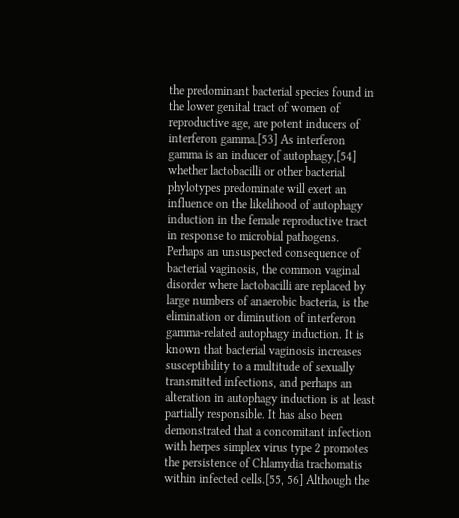the predominant bacterial species found in the lower genital tract of women of reproductive age, are potent inducers of interferon gamma.[53] As interferon gamma is an inducer of autophagy,[54] whether lactobacilli or other bacterial phylotypes predominate will exert an influence on the likelihood of autophagy induction in the female reproductive tract in response to microbial pathogens. Perhaps an unsuspected consequence of bacterial vaginosis, the common vaginal disorder where lactobacilli are replaced by large numbers of anaerobic bacteria, is the elimination or diminution of interferon gamma-related autophagy induction. It is known that bacterial vaginosis increases susceptibility to a multitude of sexually transmitted infections, and perhaps an alteration in autophagy induction is at least partially responsible. It has also been demonstrated that a concomitant infection with herpes simplex virus type 2 promotes the persistence of Chlamydia trachomatis within infected cells.[55, 56] Although the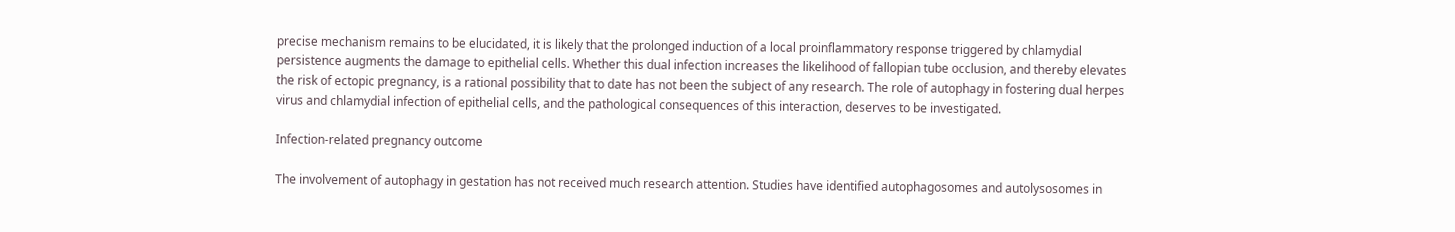precise mechanism remains to be elucidated, it is likely that the prolonged induction of a local proinflammatory response triggered by chlamydial persistence augments the damage to epithelial cells. Whether this dual infection increases the likelihood of fallopian tube occlusion, and thereby elevates the risk of ectopic pregnancy, is a rational possibility that to date has not been the subject of any research. The role of autophagy in fostering dual herpes virus and chlamydial infection of epithelial cells, and the pathological consequences of this interaction, deserves to be investigated.

Infection-related pregnancy outcome

The involvement of autophagy in gestation has not received much research attention. Studies have identified autophagosomes and autolysosomes in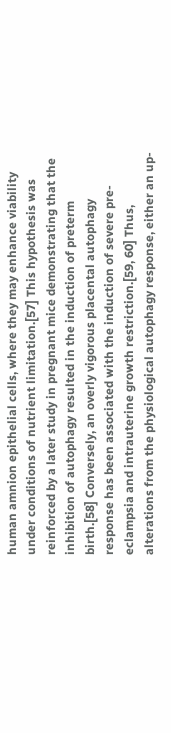human amnion epithelial cells, where they may enhance viability under conditions of nutrient limitation.[57] This hypothesis was reinforced by a later study in pregnant mice demonstrating that the inhibition of autophagy resulted in the induction of preterm birth.[58] Conversely, an overly vigorous placental autophagy response has been associated with the induction of severe pre-eclampsia and intrauterine growth restriction.[59, 60] Thus, alterations from the physiological autophagy response, either an up-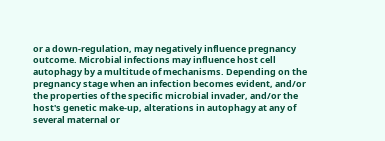or a down-regulation, may negatively influence pregnancy outcome. Microbial infections may influence host cell autophagy by a multitude of mechanisms. Depending on the pregnancy stage when an infection becomes evident, and/or the properties of the specific microbial invader, and/or the host's genetic make-up, alterations in autophagy at any of several maternal or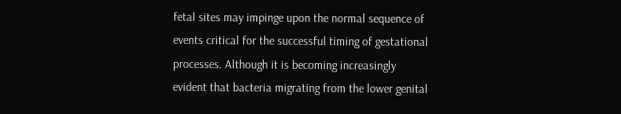fetal sites may impinge upon the normal sequence of events critical for the successful timing of gestational processes. Although it is becoming increasingly evident that bacteria migrating from the lower genital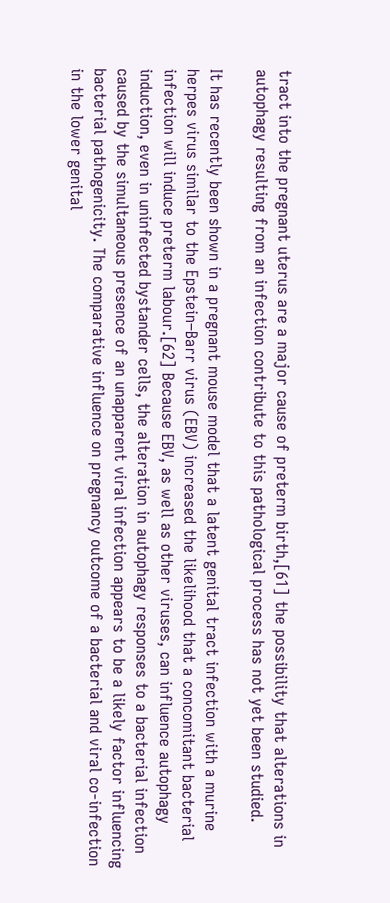tract into the pregnant uterus are a major cause of preterm birth,[61] the possibility that alterations in autophagy resulting from an infection contribute to this pathological process has not yet been studied.

It has recently been shown in a pregnant mouse model that a latent genital tract infection with a murine herpes virus similar to the Epstein–Barr virus (EBV) increased the likelihood that a concomitant bacterial infection will induce preterm labour.[62] Because EBV, as well as other viruses, can influence autophagy induction, even in uninfected bystander cells, the alteration in autophagy responses to a bacterial infection caused by the simultaneous presence of an unapparent viral infection appears to be a likely factor influencing bacterial pathogenicity. The comparative influence on pregnancy outcome of a bacterial and viral co-infection in the lower genital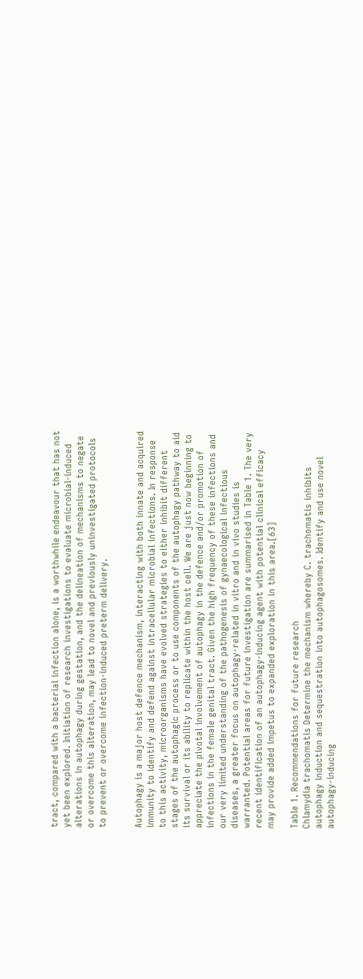tract, compared with a bacterial infection alone, is a worthwhile endeavour that has not yet been explored. Initiation of research investigations to evaluate microbial-induced alterations in autophagy during gestation, and the delineation of mechanisms to negate or overcome this alteration, may lead to novel and previously uninvestigated protocols to prevent or overcome infection-induced preterm delivery.


Autophagy is a major host defence mechanism, interacting with both innate and acquired immunity to identify and defend against intracellular microbial infections. In response to this activity, microorganisms have evolved strategies to either inhibit different stages of the autophagic process or to use components of the autophagy pathway to aid its survival or its ability to replicate within the host cell. We are just now beginning to appreciate the pivotal involvement of autophagy in the defence and/or promotion of infections in the female genital tract. Given the high frequency of these infections and our very limited understanding of the pathogenesis of gynaecological infectious diseases, a greater focus on autophagy-related in vitro and in vivo studies is warranted. Potential areas for future investigation are summarised in Table 1. The very recent identification of an autophagy-inducing agent with potential clinical efficacy may provide added impetus to expanded exploration in this area.[63]

Table 1. Recommendations for future research
Chlamydia trachomatis Determine the mechanism whereby C. trachomatis inhibits autophagy induction and sequestration into autophagosomes. Identify and use novel autophagy-inducing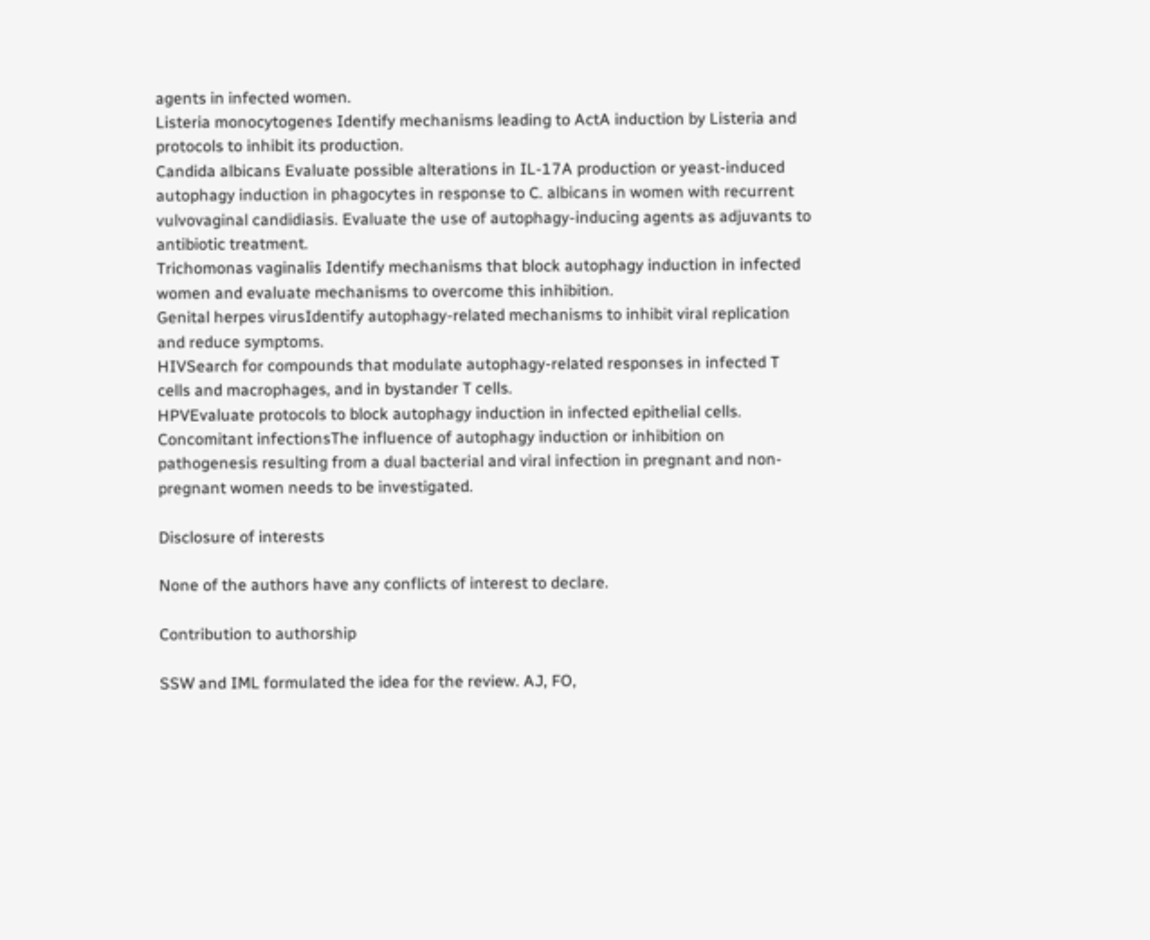agents in infected women.
Listeria monocytogenes Identify mechanisms leading to ActA induction by Listeria and protocols to inhibit its production.
Candida albicans Evaluate possible alterations in IL-17A production or yeast-induced autophagy induction in phagocytes in response to C. albicans in women with recurrent vulvovaginal candidiasis. Evaluate the use of autophagy-inducing agents as adjuvants to antibiotic treatment.
Trichomonas vaginalis Identify mechanisms that block autophagy induction in infected women and evaluate mechanisms to overcome this inhibition.
Genital herpes virusIdentify autophagy-related mechanisms to inhibit viral replication and reduce symptoms.
HIVSearch for compounds that modulate autophagy-related responses in infected T cells and macrophages, and in bystander T cells.
HPVEvaluate protocols to block autophagy induction in infected epithelial cells.
Concomitant infectionsThe influence of autophagy induction or inhibition on pathogenesis resulting from a dual bacterial and viral infection in pregnant and non-pregnant women needs to be investigated.

Disclosure of interests

None of the authors have any conflicts of interest to declare.

Contribution to authorship

SSW and IML formulated the idea for the review. AJ, FO,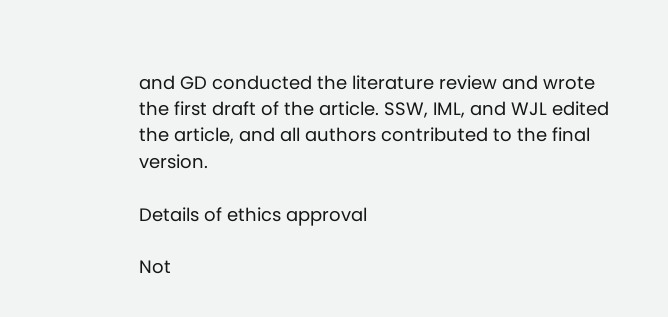and GD conducted the literature review and wrote the first draft of the article. SSW, IML, and WJL edited the article, and all authors contributed to the final version.

Details of ethics approval

Not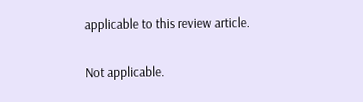applicable to this review article.


Not applicable.